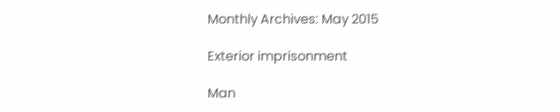Monthly Archives: May 2015

Exterior imprisonment

Man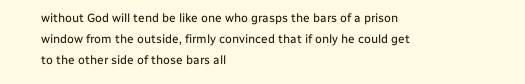without God will tend be like one who grasps the bars of a prison window from the outside, firmly convinced that if only he could get to the other side of those bars all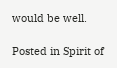would be well.

Posted in Spirit of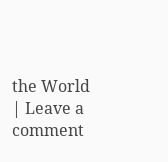the World | Leave a comment